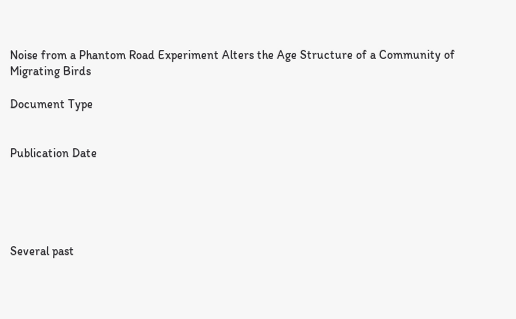Noise from a Phantom Road Experiment Alters the Age Structure of a Community of Migrating Birds

Document Type


Publication Date





Several past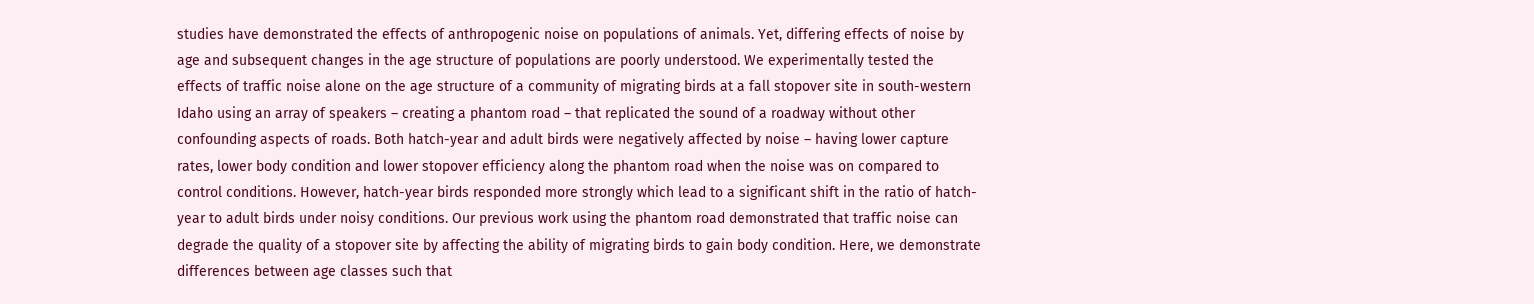studies have demonstrated the effects of anthropogenic noise on populations of animals. Yet, differing effects of noise by age and subsequent changes in the age structure of populations are poorly understood. We experimentally tested the effects of traffic noise alone on the age structure of a community of migrating birds at a fall stopover site in south-western Idaho using an array of speakers – creating a phantom road – that replicated the sound of a roadway without other confounding aspects of roads. Both hatch-year and adult birds were negatively affected by noise – having lower capture rates, lower body condition and lower stopover efficiency along the phantom road when the noise was on compared to control conditions. However, hatch-year birds responded more strongly which lead to a significant shift in the ratio of hatch-year to adult birds under noisy conditions. Our previous work using the phantom road demonstrated that traffic noise can degrade the quality of a stopover site by affecting the ability of migrating birds to gain body condition. Here, we demonstrate differences between age classes such that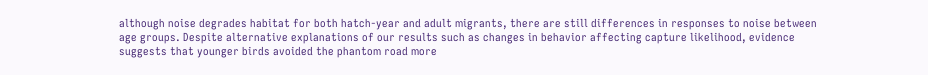although noise degrades habitat for both hatch-year and adult migrants, there are still differences in responses to noise between age groups. Despite alternative explanations of our results such as changes in behavior affecting capture likelihood, evidence suggests that younger birds avoided the phantom road more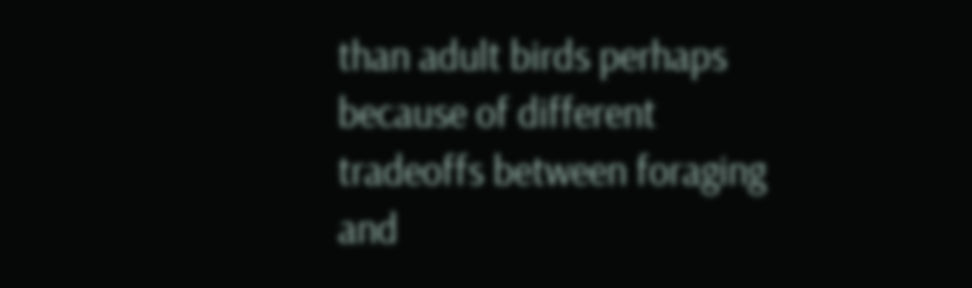than adult birds perhaps because of different tradeoffs between foraging and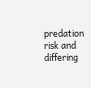predation risk and differing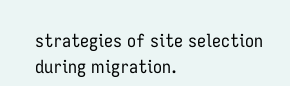strategies of site selection during migration.